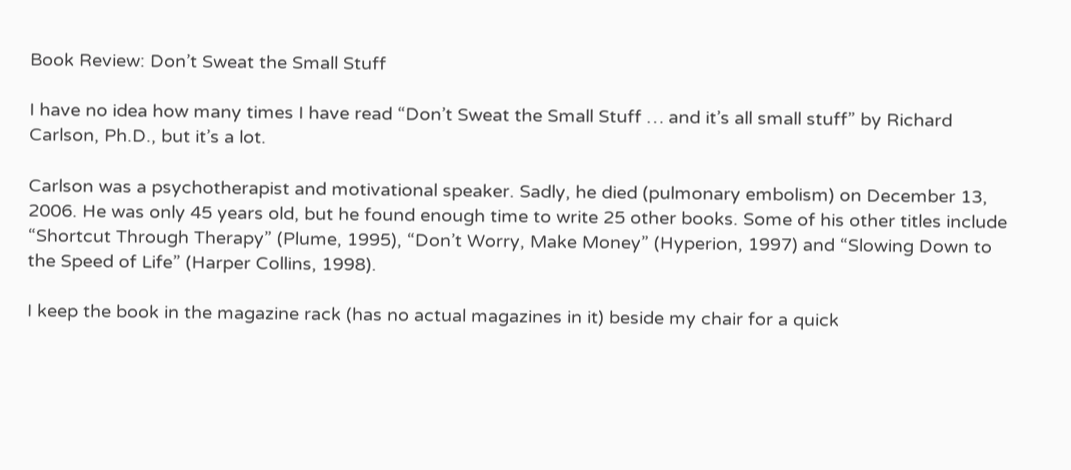Book Review: Don’t Sweat the Small Stuff

I have no idea how many times I have read “Don’t Sweat the Small Stuff … and it’s all small stuff” by Richard Carlson, Ph.D., but it’s a lot.

Carlson was a psychotherapist and motivational speaker. Sadly, he died (pulmonary embolism) on December 13, 2006. He was only 45 years old, but he found enough time to write 25 other books. Some of his other titles include “Shortcut Through Therapy” (Plume, 1995), “Don’t Worry, Make Money” (Hyperion, 1997) and “Slowing Down to the Speed of Life” (Harper Collins, 1998).

I keep the book in the magazine rack (has no actual magazines in it) beside my chair for a quick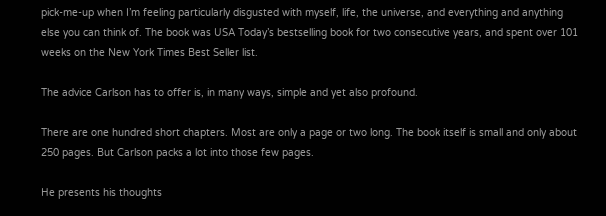pick-me-up when I’m feeling particularly disgusted with myself, life, the universe, and everything and anything else you can think of. The book was USA Today’s bestselling book for two consecutive years, and spent over 101 weeks on the New York Times Best Seller list.

The advice Carlson has to offer is, in many ways, simple and yet also profound.

There are one hundred short chapters. Most are only a page or two long. The book itself is small and only about 250 pages. But Carlson packs a lot into those few pages.

He presents his thoughts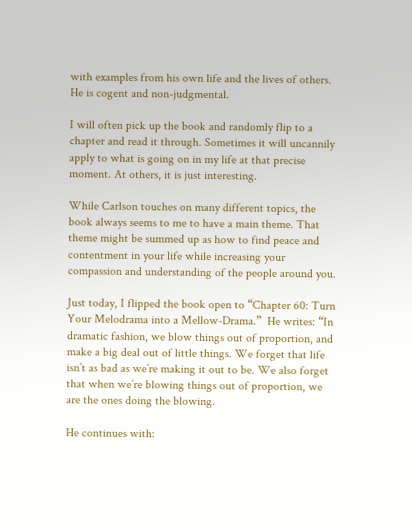with examples from his own life and the lives of others. He is cogent and non-judgmental.

I will often pick up the book and randomly flip to a chapter and read it through. Sometimes it will uncannily apply to what is going on in my life at that precise moment. At others, it is just interesting.

While Carlson touches on many different topics, the book always seems to me to have a main theme. That theme might be summed up as how to find peace and contentment in your life while increasing your compassion and understanding of the people around you.

Just today, I flipped the book open to “Chapter 60: Turn Your Melodrama into a Mellow-Drama.”  He writes: “In dramatic fashion, we blow things out of proportion, and make a big deal out of little things. We forget that life isn’t as bad as we’re making it out to be. We also forget that when we’re blowing things out of proportion, we are the ones doing the blowing.

He continues with: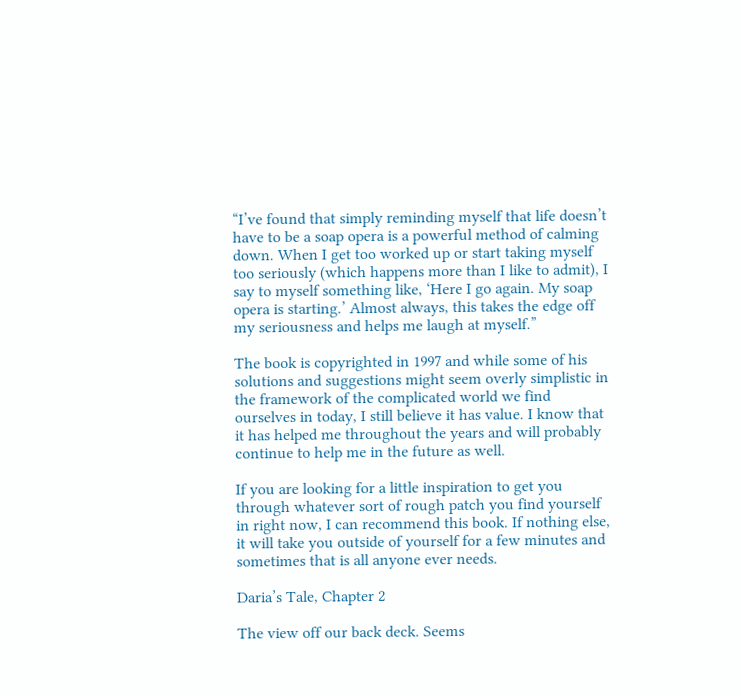“I’ve found that simply reminding myself that life doesn’t have to be a soap opera is a powerful method of calming down. When I get too worked up or start taking myself too seriously (which happens more than I like to admit), I say to myself something like, ‘Here I go again. My soap opera is starting.’ Almost always, this takes the edge off my seriousness and helps me laugh at myself.”

The book is copyrighted in 1997 and while some of his solutions and suggestions might seem overly simplistic in the framework of the complicated world we find ourselves in today, I still believe it has value. I know that it has helped me throughout the years and will probably continue to help me in the future as well.

If you are looking for a little inspiration to get you through whatever sort of rough patch you find yourself in right now, I can recommend this book. If nothing else, it will take you outside of yourself for a few minutes and sometimes that is all anyone ever needs.

Daria’s Tale, Chapter 2

The view off our back deck. Seems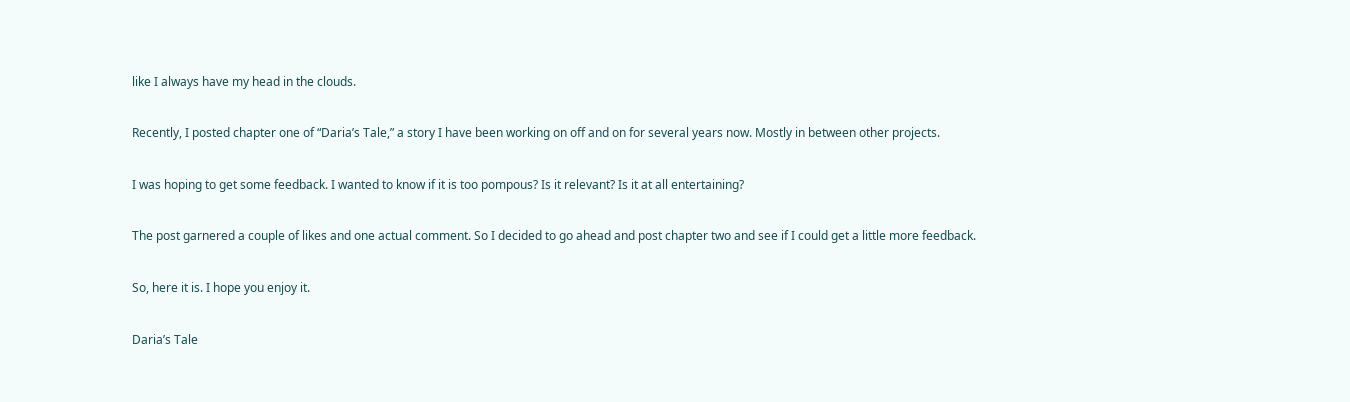like I always have my head in the clouds.

Recently, I posted chapter one of “Daria’s Tale,” a story I have been working on off and on for several years now. Mostly in between other projects.

I was hoping to get some feedback. I wanted to know if it is too pompous? Is it relevant? Is it at all entertaining?

The post garnered a couple of likes and one actual comment. So I decided to go ahead and post chapter two and see if I could get a little more feedback.

So, here it is. I hope you enjoy it.

Daria’s Tale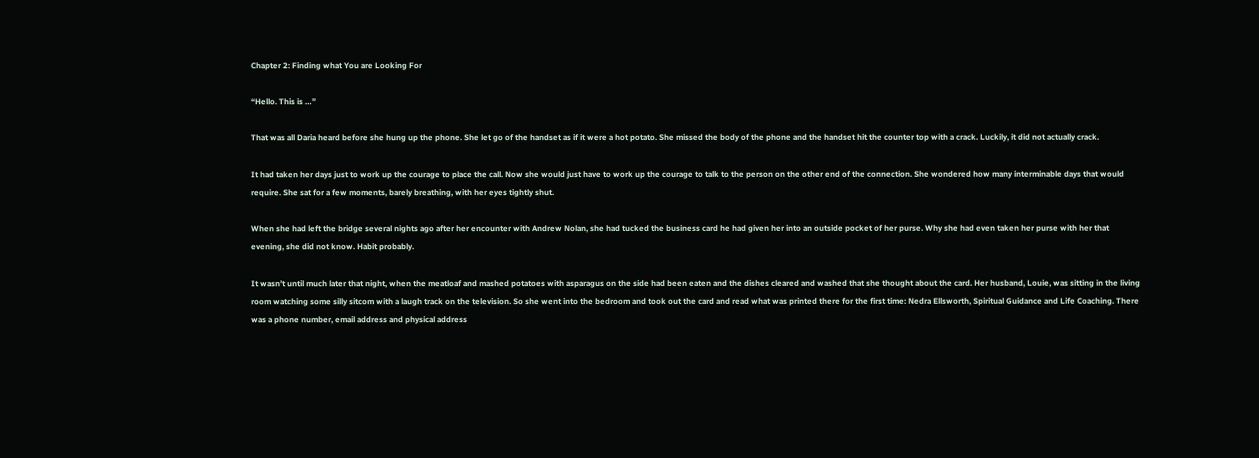Chapter 2: Finding what You are Looking For

“Hello. This is …”

That was all Daria heard before she hung up the phone. She let go of the handset as if it were a hot potato. She missed the body of the phone and the handset hit the counter top with a crack. Luckily, it did not actually crack.

It had taken her days just to work up the courage to place the call. Now she would just have to work up the courage to talk to the person on the other end of the connection. She wondered how many interminable days that would require. She sat for a few moments, barely breathing, with her eyes tightly shut.

When she had left the bridge several nights ago after her encounter with Andrew Nolan, she had tucked the business card he had given her into an outside pocket of her purse. Why she had even taken her purse with her that evening, she did not know. Habit probably.

It wasn’t until much later that night, when the meatloaf and mashed potatoes with asparagus on the side had been eaten and the dishes cleared and washed that she thought about the card. Her husband, Louie, was sitting in the living room watching some silly sitcom with a laugh track on the television. So she went into the bedroom and took out the card and read what was printed there for the first time: Nedra Ellsworth, Spiritual Guidance and Life Coaching. There was a phone number, email address and physical address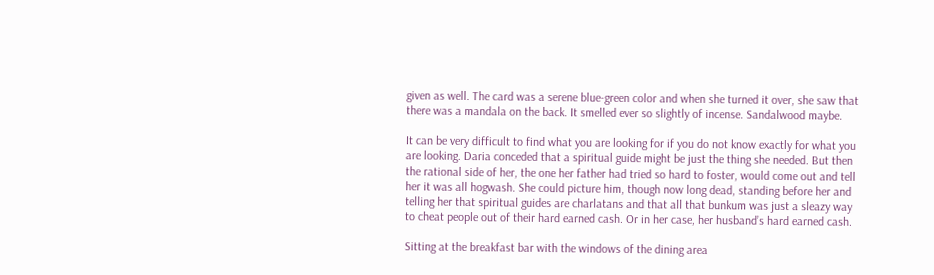given as well. The card was a serene blue-green color and when she turned it over, she saw that there was a mandala on the back. It smelled ever so slightly of incense. Sandalwood maybe.

It can be very difficult to find what you are looking for if you do not know exactly for what you are looking. Daria conceded that a spiritual guide might be just the thing she needed. But then the rational side of her, the one her father had tried so hard to foster, would come out and tell her it was all hogwash. She could picture him, though now long dead, standing before her and telling her that spiritual guides are charlatans and that all that bunkum was just a sleazy way to cheat people out of their hard earned cash. Or in her case, her husband’s hard earned cash.

Sitting at the breakfast bar with the windows of the dining area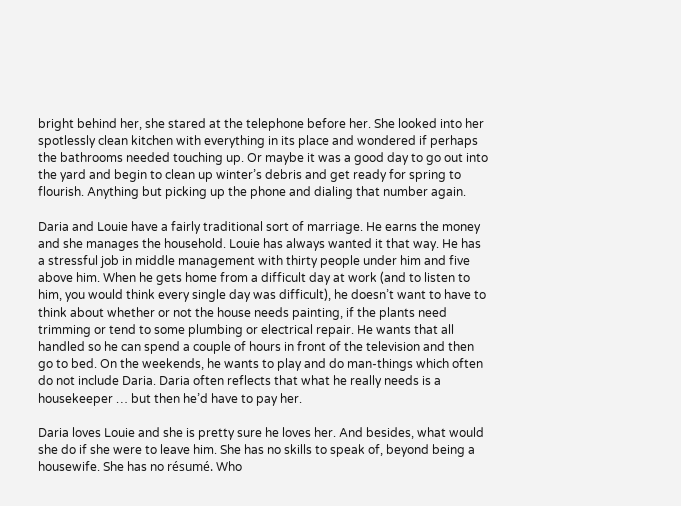bright behind her, she stared at the telephone before her. She looked into her spotlessly clean kitchen with everything in its place and wondered if perhaps the bathrooms needed touching up. Or maybe it was a good day to go out into the yard and begin to clean up winter’s debris and get ready for spring to flourish. Anything but picking up the phone and dialing that number again.

Daria and Louie have a fairly traditional sort of marriage. He earns the money and she manages the household. Louie has always wanted it that way. He has a stressful job in middle management with thirty people under him and five above him. When he gets home from a difficult day at work (and to listen to him, you would think every single day was difficult), he doesn’t want to have to think about whether or not the house needs painting, if the plants need trimming or tend to some plumbing or electrical repair. He wants that all handled so he can spend a couple of hours in front of the television and then go to bed. On the weekends, he wants to play and do man-things which often do not include Daria. Daria often reflects that what he really needs is a housekeeper … but then he’d have to pay her.

Daria loves Louie and she is pretty sure he loves her. And besides, what would she do if she were to leave him. She has no skills to speak of, beyond being a housewife. She has no résumé. Who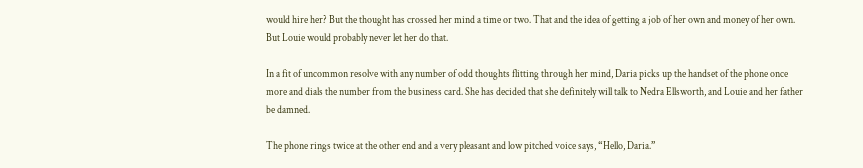would hire her? But the thought has crossed her mind a time or two. That and the idea of getting a job of her own and money of her own. But Louie would probably never let her do that.

In a fit of uncommon resolve with any number of odd thoughts flitting through her mind, Daria picks up the handset of the phone once more and dials the number from the business card. She has decided that she definitely will talk to Nedra Ellsworth, and Louie and her father be damned.

The phone rings twice at the other end and a very pleasant and low pitched voice says, “Hello, Daria.”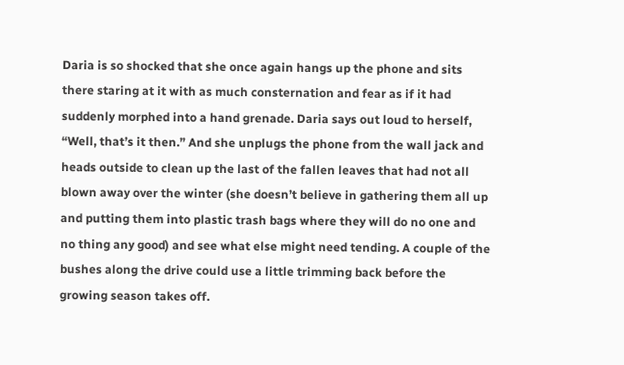Daria is so shocked that she once again hangs up the phone and sits there staring at it with as much consternation and fear as if it had suddenly morphed into a hand grenade. Daria says out loud to herself, “Well, that’s it then.” And she unplugs the phone from the wall jack and heads outside to clean up the last of the fallen leaves that had not all blown away over the winter (she doesn’t believe in gathering them all up and putting them into plastic trash bags where they will do no one and no thing any good) and see what else might need tending. A couple of the bushes along the drive could use a little trimming back before the growing season takes off.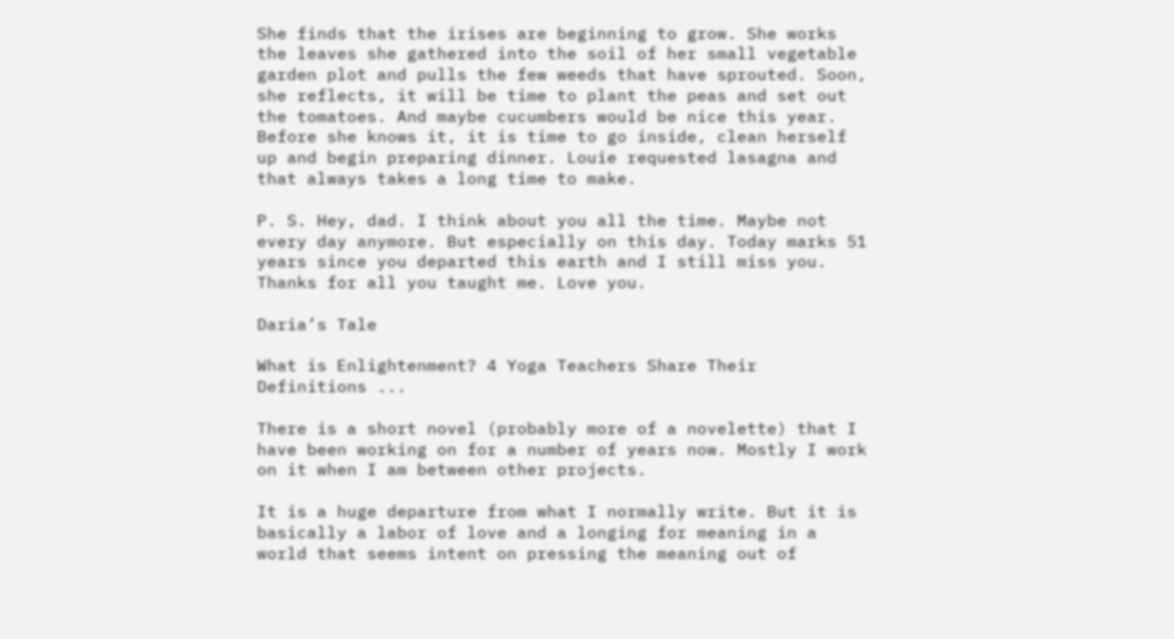She finds that the irises are beginning to grow. She works the leaves she gathered into the soil of her small vegetable garden plot and pulls the few weeds that have sprouted. Soon, she reflects, it will be time to plant the peas and set out the tomatoes. And maybe cucumbers would be nice this year. Before she knows it, it is time to go inside, clean herself up and begin preparing dinner. Louie requested lasagna and that always takes a long time to make.

P. S. Hey, dad. I think about you all the time. Maybe not every day anymore. But especially on this day. Today marks 51 years since you departed this earth and I still miss you. Thanks for all you taught me. Love you.

Daria’s Tale

What is Enlightenment? 4 Yoga Teachers Share Their Definitions ...

There is a short novel (probably more of a novelette) that I have been working on for a number of years now. Mostly I work on it when I am between other projects.

It is a huge departure from what I normally write. But it is basically a labor of love and a longing for meaning in a world that seems intent on pressing the meaning out of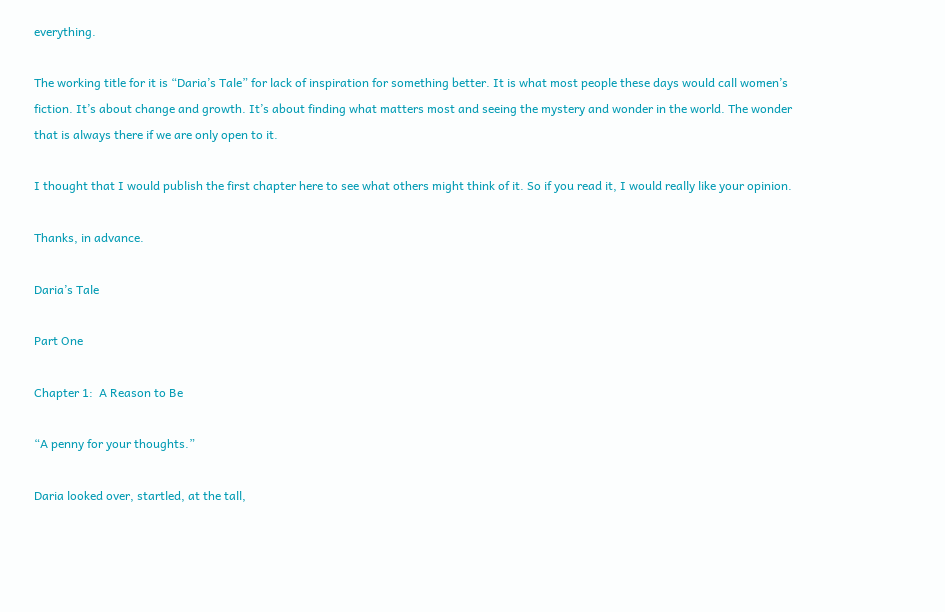everything.

The working title for it is “Daria’s Tale” for lack of inspiration for something better. It is what most people these days would call women’s fiction. It’s about change and growth. It’s about finding what matters most and seeing the mystery and wonder in the world. The wonder that is always there if we are only open to it.

I thought that I would publish the first chapter here to see what others might think of it. So if you read it, I would really like your opinion.

Thanks, in advance.

Daria’s Tale

Part One

Chapter 1:  A Reason to Be

“A penny for your thoughts.”

Daria looked over, startled, at the tall,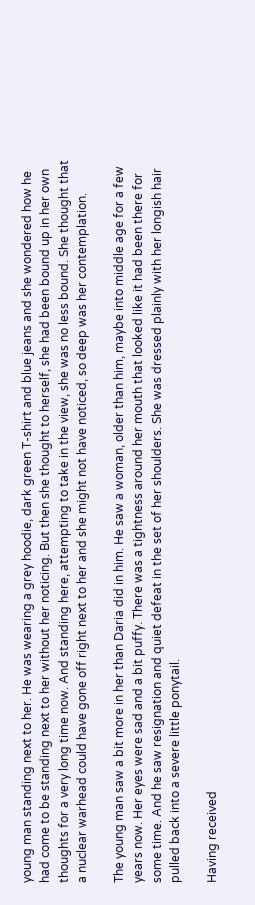young man standing next to her. He was wearing a grey hoodie, dark green T-shirt and blue jeans and she wondered how he had come to be standing next to her without her noticing. But then she thought to herself, she had been bound up in her own thoughts for a very long time now. And standing here, attempting to take in the view, she was no less bound. She thought that a nuclear warhead could have gone off right next to her and she might not have noticed, so deep was her contemplation.

The young man saw a bit more in her than Daria did in him. He saw a woman, older than him, maybe into middle age for a few years now. Her eyes were sad and a bit puffy. There was a tightness around her mouth that looked like it had been there for some time. And he saw resignation and quiet defeat in the set of her shoulders. She was dressed plainly with her longish hair pulled back into a severe little ponytail.

Having received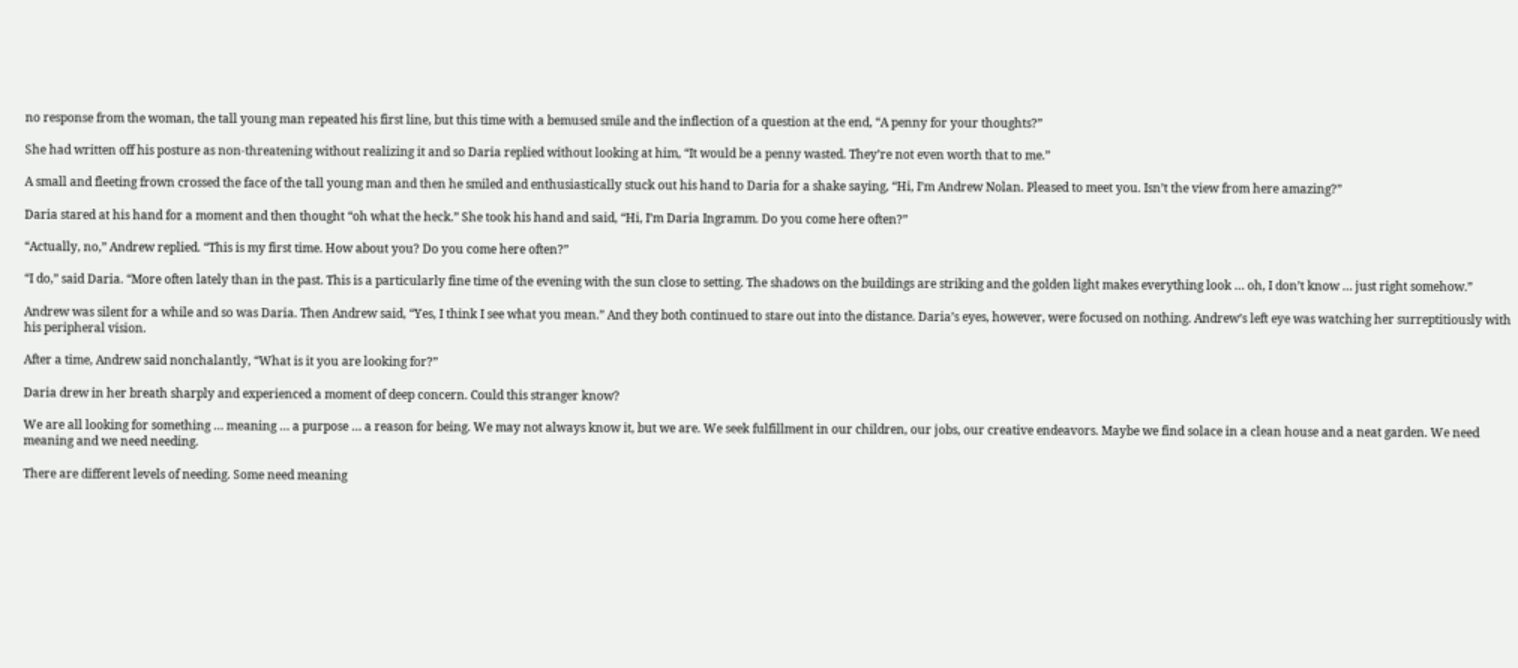no response from the woman, the tall young man repeated his first line, but this time with a bemused smile and the inflection of a question at the end, “A penny for your thoughts?”

She had written off his posture as non-threatening without realizing it and so Daria replied without looking at him, “It would be a penny wasted. They’re not even worth that to me.”

A small and fleeting frown crossed the face of the tall young man and then he smiled and enthusiastically stuck out his hand to Daria for a shake saying, “Hi, I’m Andrew Nolan. Pleased to meet you. Isn’t the view from here amazing?”

Daria stared at his hand for a moment and then thought “oh what the heck.” She took his hand and said, “Hi, I’m Daria Ingramm. Do you come here often?”

“Actually, no,” Andrew replied. “This is my first time. How about you? Do you come here often?”

“I do,” said Daria. “More often lately than in the past. This is a particularly fine time of the evening with the sun close to setting. The shadows on the buildings are striking and the golden light makes everything look … oh, I don’t know … just right somehow.”

Andrew was silent for a while and so was Daria. Then Andrew said, “Yes, I think I see what you mean.” And they both continued to stare out into the distance. Daria’s eyes, however, were focused on nothing. Andrew’s left eye was watching her surreptitiously with his peripheral vision.

After a time, Andrew said nonchalantly, “What is it you are looking for?”

Daria drew in her breath sharply and experienced a moment of deep concern. Could this stranger know?

We are all looking for something … meaning … a purpose … a reason for being. We may not always know it, but we are. We seek fulfillment in our children, our jobs, our creative endeavors. Maybe we find solace in a clean house and a neat garden. We need meaning and we need needing.

There are different levels of needing. Some need meaning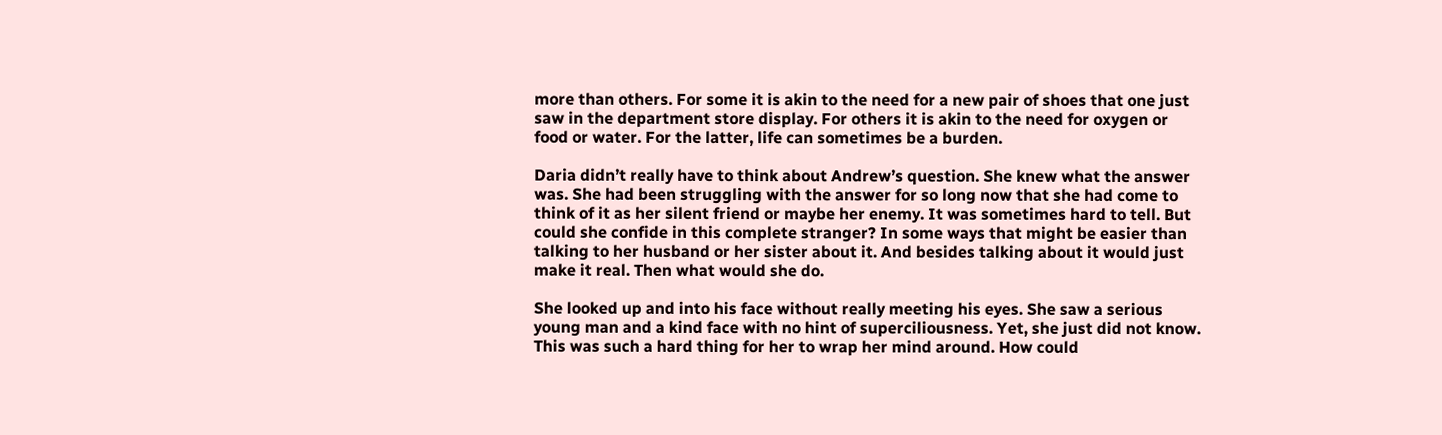more than others. For some it is akin to the need for a new pair of shoes that one just saw in the department store display. For others it is akin to the need for oxygen or food or water. For the latter, life can sometimes be a burden.

Daria didn’t really have to think about Andrew’s question. She knew what the answer was. She had been struggling with the answer for so long now that she had come to think of it as her silent friend or maybe her enemy. It was sometimes hard to tell. But could she confide in this complete stranger? In some ways that might be easier than talking to her husband or her sister about it. And besides talking about it would just make it real. Then what would she do.

She looked up and into his face without really meeting his eyes. She saw a serious young man and a kind face with no hint of superciliousness. Yet, she just did not know. This was such a hard thing for her to wrap her mind around. How could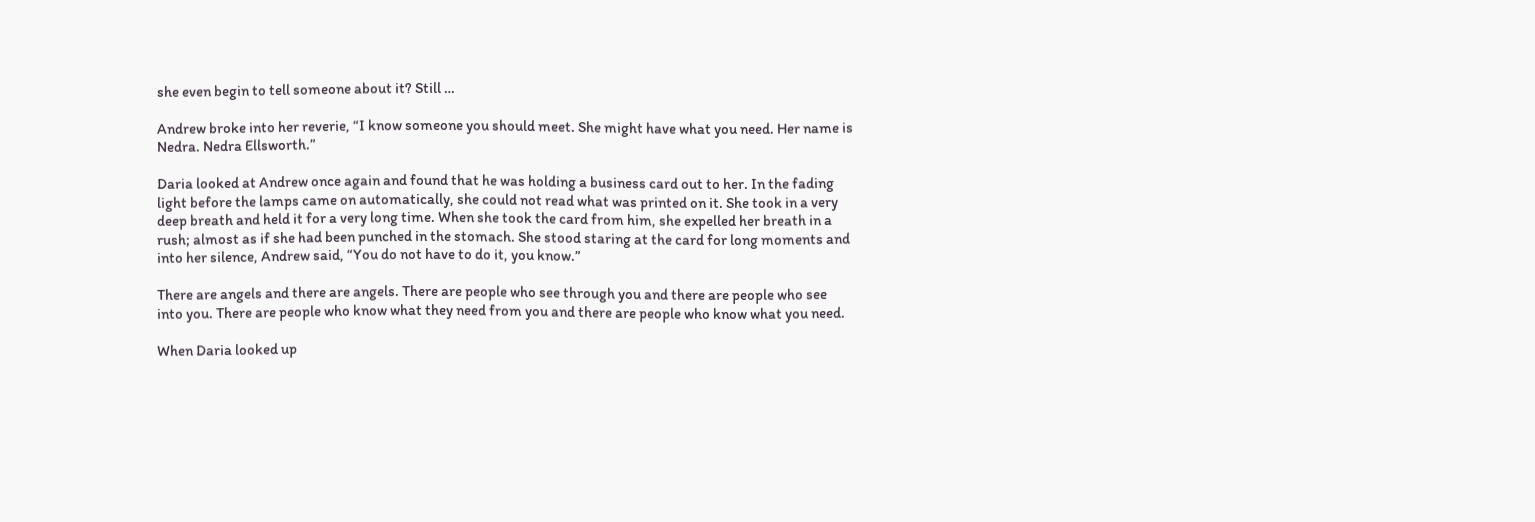she even begin to tell someone about it? Still …

Andrew broke into her reverie, “I know someone you should meet. She might have what you need. Her name is Nedra. Nedra Ellsworth.”

Daria looked at Andrew once again and found that he was holding a business card out to her. In the fading light before the lamps came on automatically, she could not read what was printed on it. She took in a very deep breath and held it for a very long time. When she took the card from him, she expelled her breath in a rush; almost as if she had been punched in the stomach. She stood staring at the card for long moments and into her silence, Andrew said, “You do not have to do it, you know.”

There are angels and there are angels. There are people who see through you and there are people who see into you. There are people who know what they need from you and there are people who know what you need.

When Daria looked up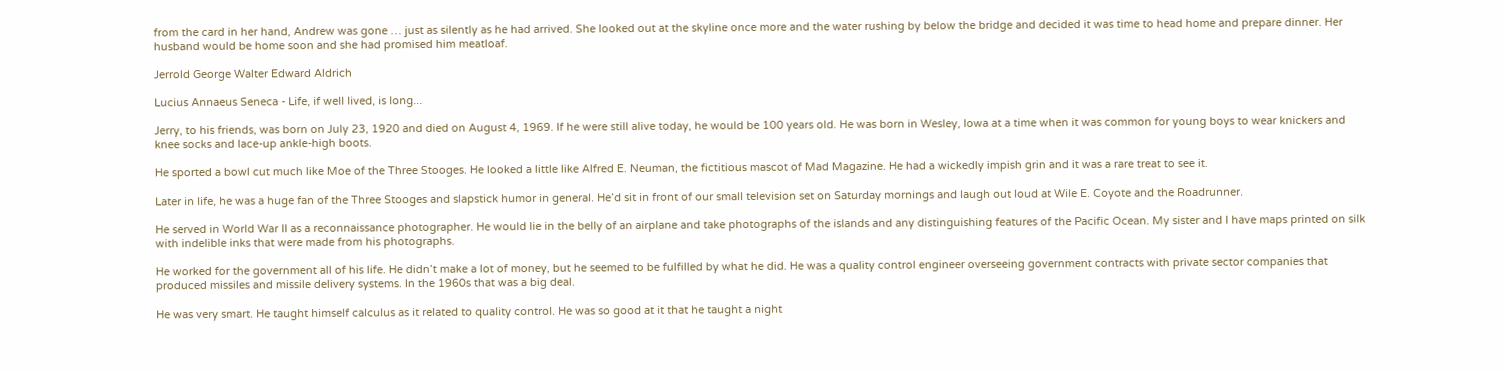from the card in her hand, Andrew was gone … just as silently as he had arrived. She looked out at the skyline once more and the water rushing by below the bridge and decided it was time to head home and prepare dinner. Her husband would be home soon and she had promised him meatloaf.

Jerrold George Walter Edward Aldrich

Lucius Annaeus Seneca - Life, if well lived, is long...

Jerry, to his friends, was born on July 23, 1920 and died on August 4, 1969. If he were still alive today, he would be 100 years old. He was born in Wesley, Iowa at a time when it was common for young boys to wear knickers and knee socks and lace-up ankle-high boots.

He sported a bowl cut much like Moe of the Three Stooges. He looked a little like Alfred E. Neuman, the fictitious mascot of Mad Magazine. He had a wickedly impish grin and it was a rare treat to see it.

Later in life, he was a huge fan of the Three Stooges and slapstick humor in general. He’d sit in front of our small television set on Saturday mornings and laugh out loud at Wile E. Coyote and the Roadrunner.

He served in World War II as a reconnaissance photographer. He would lie in the belly of an airplane and take photographs of the islands and any distinguishing features of the Pacific Ocean. My sister and I have maps printed on silk with indelible inks that were made from his photographs.

He worked for the government all of his life. He didn’t make a lot of money, but he seemed to be fulfilled by what he did. He was a quality control engineer overseeing government contracts with private sector companies that produced missiles and missile delivery systems. In the 1960s that was a big deal.

He was very smart. He taught himself calculus as it related to quality control. He was so good at it that he taught a night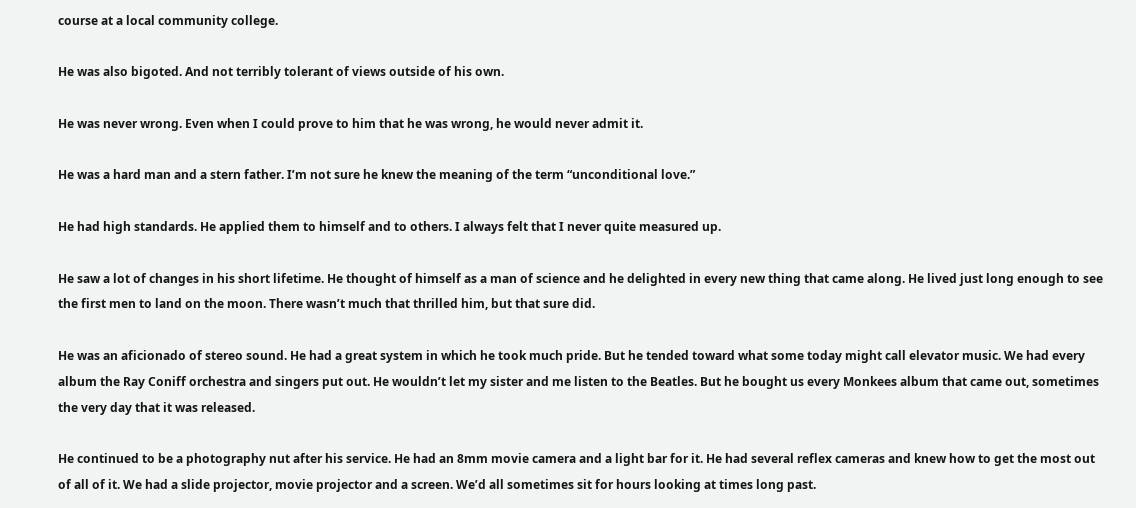course at a local community college.

He was also bigoted. And not terribly tolerant of views outside of his own.

He was never wrong. Even when I could prove to him that he was wrong, he would never admit it.

He was a hard man and a stern father. I’m not sure he knew the meaning of the term “unconditional love.”

He had high standards. He applied them to himself and to others. I always felt that I never quite measured up.

He saw a lot of changes in his short lifetime. He thought of himself as a man of science and he delighted in every new thing that came along. He lived just long enough to see the first men to land on the moon. There wasn’t much that thrilled him, but that sure did.

He was an aficionado of stereo sound. He had a great system in which he took much pride. But he tended toward what some today might call elevator music. We had every album the Ray Coniff orchestra and singers put out. He wouldn’t let my sister and me listen to the Beatles. But he bought us every Monkees album that came out, sometimes the very day that it was released.

He continued to be a photography nut after his service. He had an 8mm movie camera and a light bar for it. He had several reflex cameras and knew how to get the most out of all of it. We had a slide projector, movie projector and a screen. We’d all sometimes sit for hours looking at times long past.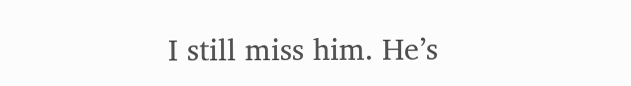I still miss him. He’s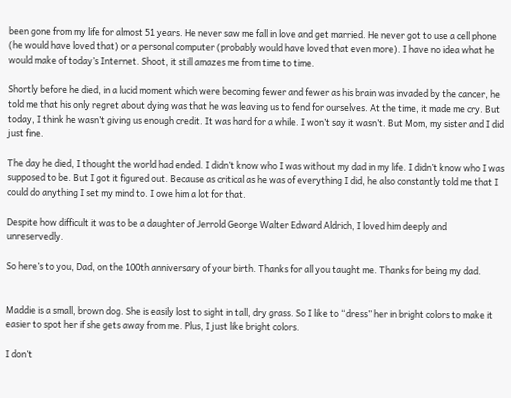been gone from my life for almost 51 years. He never saw me fall in love and get married. He never got to use a cell phone (he would have loved that) or a personal computer (probably would have loved that even more). I have no idea what he would make of today’s Internet. Shoot, it still amazes me from time to time.

Shortly before he died, in a lucid moment which were becoming fewer and fewer as his brain was invaded by the cancer, he told me that his only regret about dying was that he was leaving us to fend for ourselves. At the time, it made me cry. But today, I think he wasn’t giving us enough credit. It was hard for a while. I won’t say it wasn’t. But Mom, my sister and I did just fine.

The day he died, I thought the world had ended. I didn’t know who I was without my dad in my life. I didn’t know who I was supposed to be. But I got it figured out. Because as critical as he was of everything I did, he also constantly told me that I could do anything I set my mind to. I owe him a lot for that.

Despite how difficult it was to be a daughter of Jerrold George Walter Edward Aldrich, I loved him deeply and unreservedly.

So here’s to you, Dad, on the 100th anniversary of your birth. Thanks for all you taught me. Thanks for being my dad.


Maddie is a small, brown dog. She is easily lost to sight in tall, dry grass. So I like to “dress” her in bright colors to make it easier to spot her if she gets away from me. Plus, I just like bright colors.

I don’t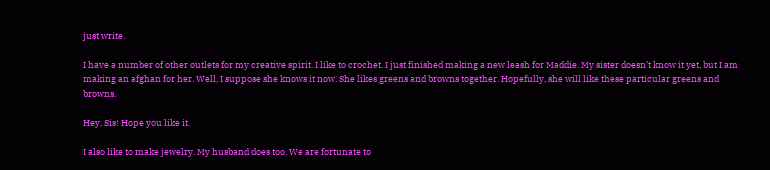just write.

I have a number of other outlets for my creative spirit. I like to crochet. I just finished making a new leash for Maddie. My sister doesn’t know it yet, but I am making an afghan for her. Well, I suppose she knows it now. She likes greens and browns together. Hopefully, she will like these particular greens and browns.

Hey, Sis! Hope you like it.

I also like to make jewelry. My husband does too. We are fortunate to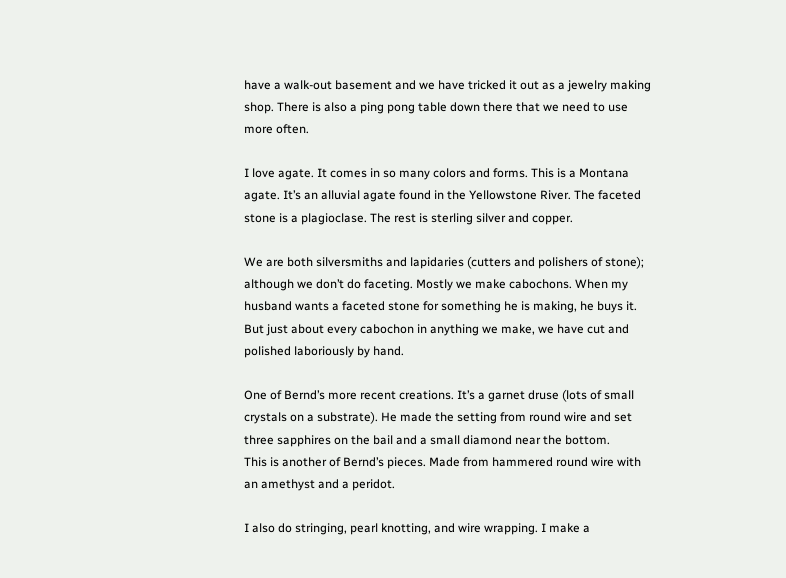have a walk-out basement and we have tricked it out as a jewelry making shop. There is also a ping pong table down there that we need to use more often.

I love agate. It comes in so many colors and forms. This is a Montana agate. It’s an alluvial agate found in the Yellowstone River. The faceted stone is a plagioclase. The rest is sterling silver and copper.

We are both silversmiths and lapidaries (cutters and polishers of stone); although we don’t do faceting. Mostly we make cabochons. When my husband wants a faceted stone for something he is making, he buys it. But just about every cabochon in anything we make, we have cut and polished laboriously by hand.

One of Bernd’s more recent creations. It’s a garnet druse (lots of small crystals on a substrate). He made the setting from round wire and set three sapphires on the bail and a small diamond near the bottom.
This is another of Bernd’s pieces. Made from hammered round wire with an amethyst and a peridot.

I also do stringing, pearl knotting, and wire wrapping. I make a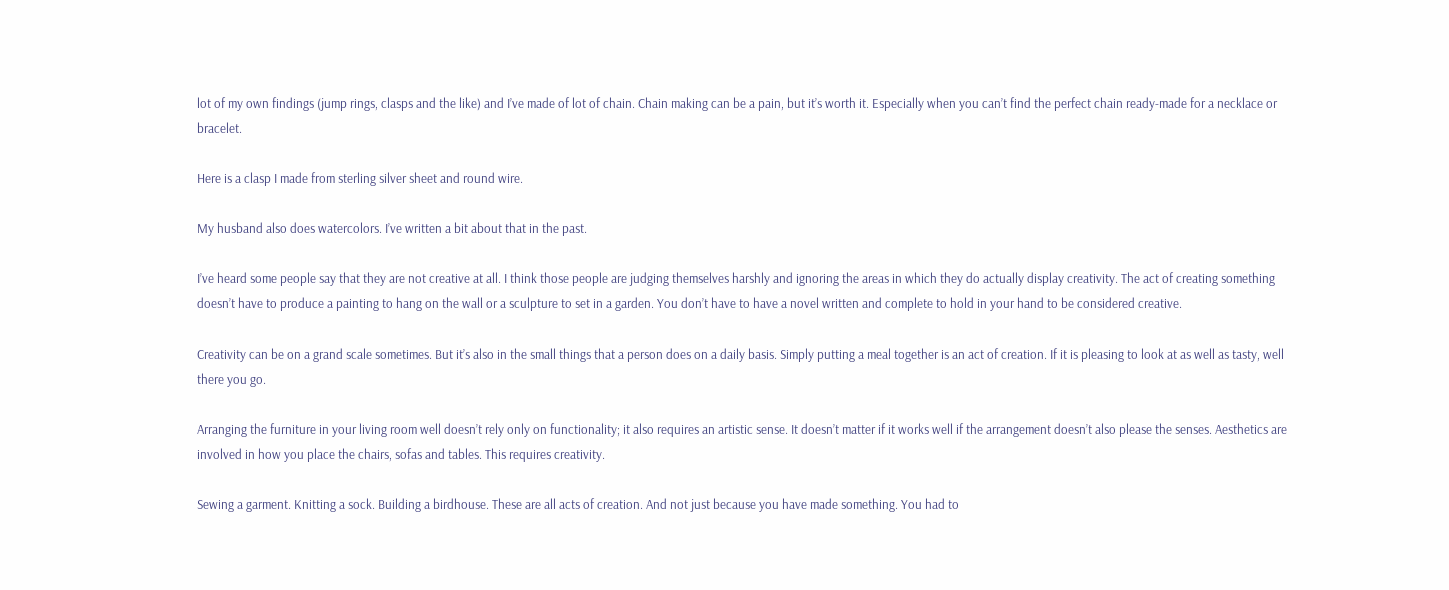lot of my own findings (jump rings, clasps and the like) and I’ve made of lot of chain. Chain making can be a pain, but it’s worth it. Especially when you can’t find the perfect chain ready-made for a necklace or bracelet.

Here is a clasp I made from sterling silver sheet and round wire.

My husband also does watercolors. I’ve written a bit about that in the past.

I’ve heard some people say that they are not creative at all. I think those people are judging themselves harshly and ignoring the areas in which they do actually display creativity. The act of creating something doesn’t have to produce a painting to hang on the wall or a sculpture to set in a garden. You don’t have to have a novel written and complete to hold in your hand to be considered creative.

Creativity can be on a grand scale sometimes. But it’s also in the small things that a person does on a daily basis. Simply putting a meal together is an act of creation. If it is pleasing to look at as well as tasty, well there you go.

Arranging the furniture in your living room well doesn’t rely only on functionality; it also requires an artistic sense. It doesn’t matter if it works well if the arrangement doesn’t also please the senses. Aesthetics are involved in how you place the chairs, sofas and tables. This requires creativity.

Sewing a garment. Knitting a sock. Building a birdhouse. These are all acts of creation. And not just because you have made something. You had to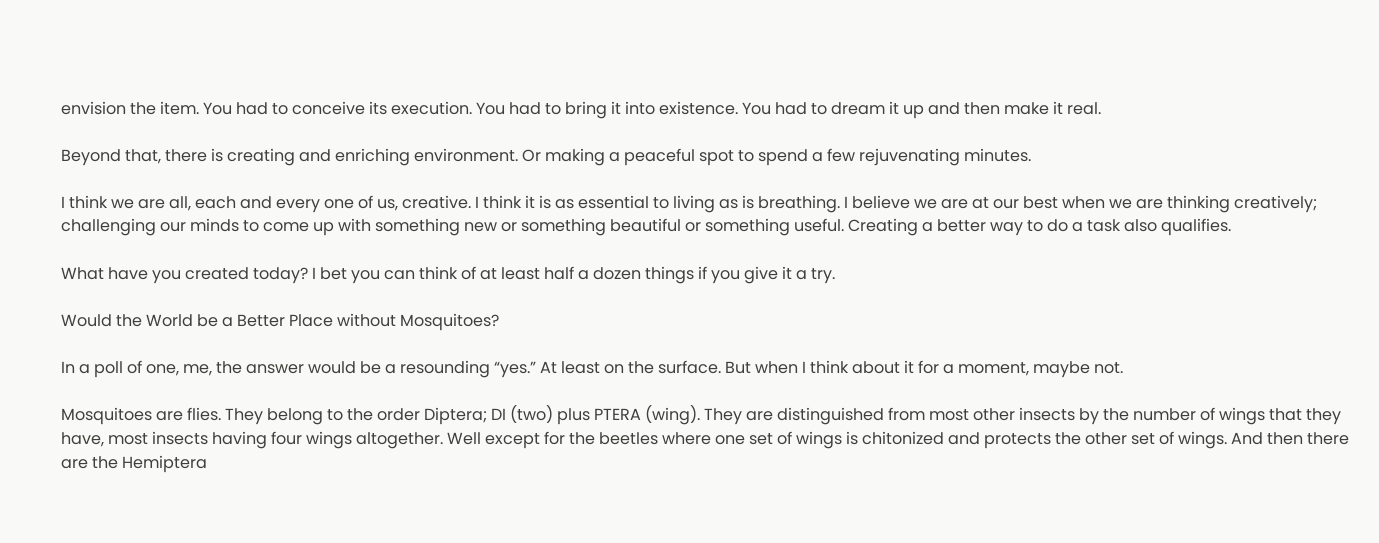envision the item. You had to conceive its execution. You had to bring it into existence. You had to dream it up and then make it real.

Beyond that, there is creating and enriching environment. Or making a peaceful spot to spend a few rejuvenating minutes.

I think we are all, each and every one of us, creative. I think it is as essential to living as is breathing. I believe we are at our best when we are thinking creatively; challenging our minds to come up with something new or something beautiful or something useful. Creating a better way to do a task also qualifies.

What have you created today? I bet you can think of at least half a dozen things if you give it a try.

Would the World be a Better Place without Mosquitoes?

In a poll of one, me, the answer would be a resounding “yes.” At least on the surface. But when I think about it for a moment, maybe not.

Mosquitoes are flies. They belong to the order Diptera; DI (two) plus PTERA (wing). They are distinguished from most other insects by the number of wings that they have, most insects having four wings altogether. Well except for the beetles where one set of wings is chitonized and protects the other set of wings. And then there are the Hemiptera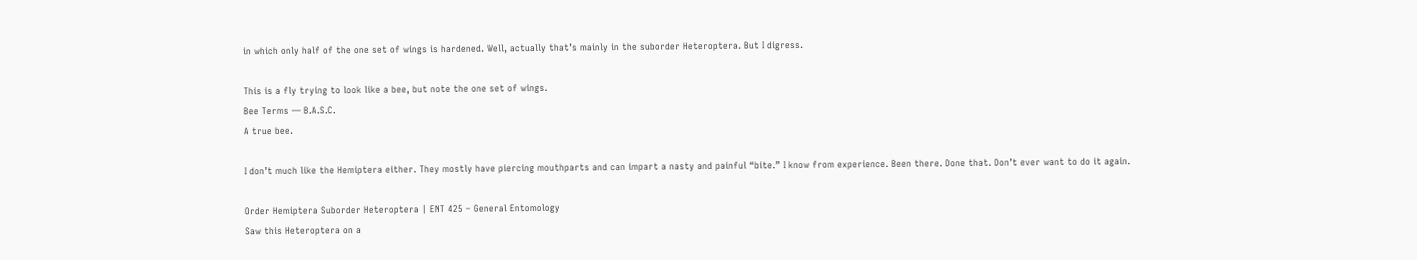in which only half of the one set of wings is hardened. Well, actually that’s mainly in the suborder Heteroptera. But I digress.

This is a fly trying to look like a bee, but note the one set of wings.
Bee Terms — B.A.S.C.
A true bee.

I don’t much like the Hemiptera either. They mostly have piercing mouthparts and can impart a nasty and painful “bite.” I know from experience. Been there. Done that. Don’t ever want to do it again.

Order Hemiptera Suborder Heteroptera | ENT 425 – General Entomology
Saw this Heteroptera on a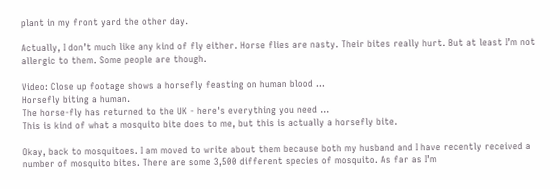plant in my front yard the other day.

Actually, I don’t much like any kind of fly either. Horse flies are nasty. Their bites really hurt. But at least I’m not allergic to them. Some people are though.

Video: Close up footage shows a horsefly feasting on human blood ...
Horsefly biting a human.
The horse-fly has returned to the UK - here's everything you need ...
This is kind of what a mosquito bite does to me, but this is actually a horsefly bite.

Okay, back to mosquitoes. I am moved to write about them because both my husband and I have recently received a number of mosquito bites. There are some 3,500 different species of mosquito. As far as I’m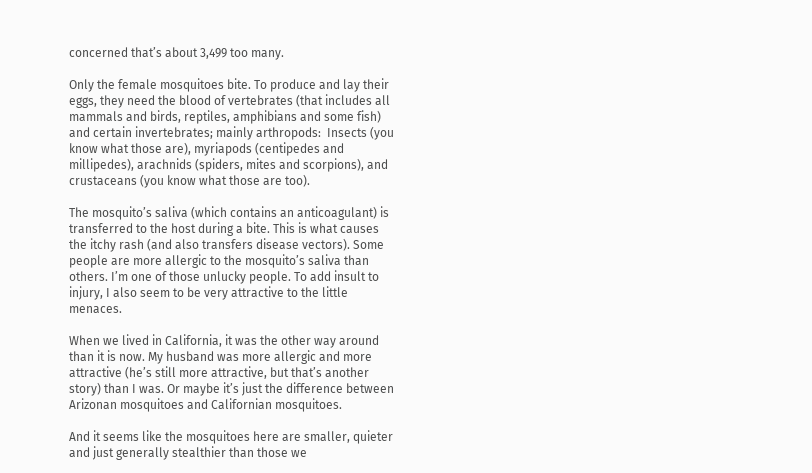concerned that’s about 3,499 too many.

Only the female mosquitoes bite. To produce and lay their eggs, they need the blood of vertebrates (that includes all mammals and birds, reptiles, amphibians and some fish) and certain invertebrates; mainly arthropods:  Insects (you know what those are), myriapods (centipedes and millipedes), arachnids (spiders, mites and scorpions), and crustaceans (you know what those are too).

The mosquito’s saliva (which contains an anticoagulant) is transferred to the host during a bite. This is what causes the itchy rash (and also transfers disease vectors). Some people are more allergic to the mosquito’s saliva than others. I’m one of those unlucky people. To add insult to injury, I also seem to be very attractive to the little menaces.

When we lived in California, it was the other way around than it is now. My husband was more allergic and more attractive (he’s still more attractive, but that’s another story) than I was. Or maybe it’s just the difference between Arizonan mosquitoes and Californian mosquitoes.

And it seems like the mosquitoes here are smaller, quieter and just generally stealthier than those we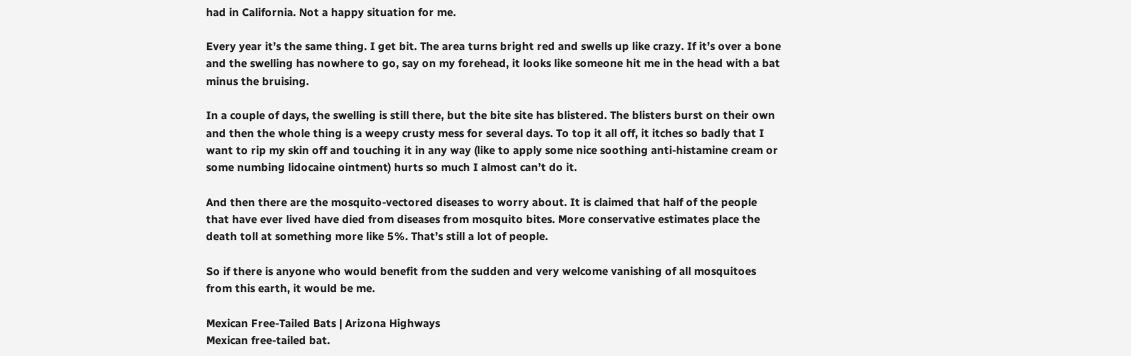had in California. Not a happy situation for me.

Every year it’s the same thing. I get bit. The area turns bright red and swells up like crazy. If it’s over a bone and the swelling has nowhere to go, say on my forehead, it looks like someone hit me in the head with a bat minus the bruising.

In a couple of days, the swelling is still there, but the bite site has blistered. The blisters burst on their own and then the whole thing is a weepy crusty mess for several days. To top it all off, it itches so badly that I want to rip my skin off and touching it in any way (like to apply some nice soothing anti-histamine cream or some numbing lidocaine ointment) hurts so much I almost can’t do it.

And then there are the mosquito-vectored diseases to worry about. It is claimed that half of the people that have ever lived have died from diseases from mosquito bites. More conservative estimates place the death toll at something more like 5%. That’s still a lot of people.

So if there is anyone who would benefit from the sudden and very welcome vanishing of all mosquitoes from this earth, it would be me.

Mexican Free-Tailed Bats | Arizona Highways
Mexican free-tailed bat.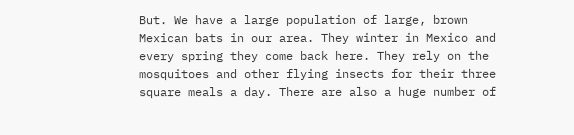But. We have a large population of large, brown Mexican bats in our area. They winter in Mexico and every spring they come back here. They rely on the mosquitoes and other flying insects for their three square meals a day. There are also a huge number of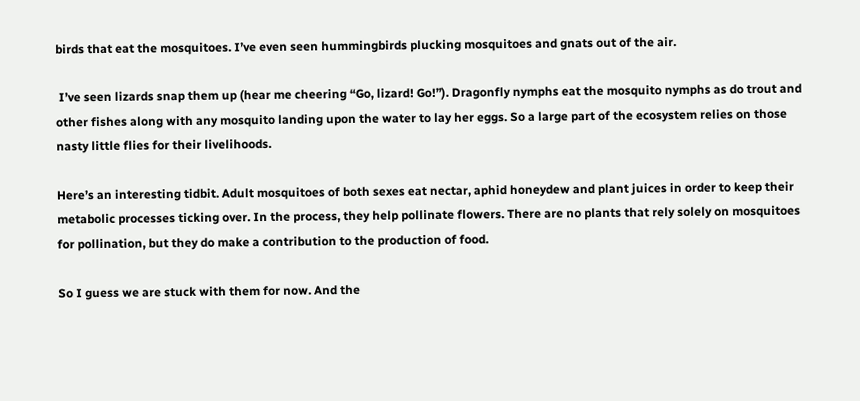birds that eat the mosquitoes. I’ve even seen hummingbirds plucking mosquitoes and gnats out of the air.

 I’ve seen lizards snap them up (hear me cheering “Go, lizard! Go!”). Dragonfly nymphs eat the mosquito nymphs as do trout and other fishes along with any mosquito landing upon the water to lay her eggs. So a large part of the ecosystem relies on those nasty little flies for their livelihoods.

Here’s an interesting tidbit. Adult mosquitoes of both sexes eat nectar, aphid honeydew and plant juices in order to keep their metabolic processes ticking over. In the process, they help pollinate flowers. There are no plants that rely solely on mosquitoes for pollination, but they do make a contribution to the production of food.

So I guess we are stuck with them for now. And the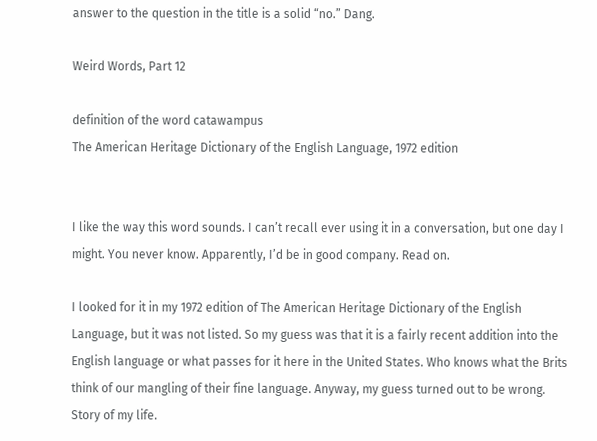answer to the question in the title is a solid “no.” Dang.

Weird Words, Part 12

definition of the word catawampus
The American Heritage Dictionary of the English Language, 1972 edition


I like the way this word sounds. I can’t recall ever using it in a conversation, but one day I might. You never know. Apparently, I’d be in good company. Read on.

I looked for it in my 1972 edition of The American Heritage Dictionary of the English Language, but it was not listed. So my guess was that it is a fairly recent addition into the English language or what passes for it here in the United States. Who knows what the Brits think of our mangling of their fine language. Anyway, my guess turned out to be wrong. Story of my life.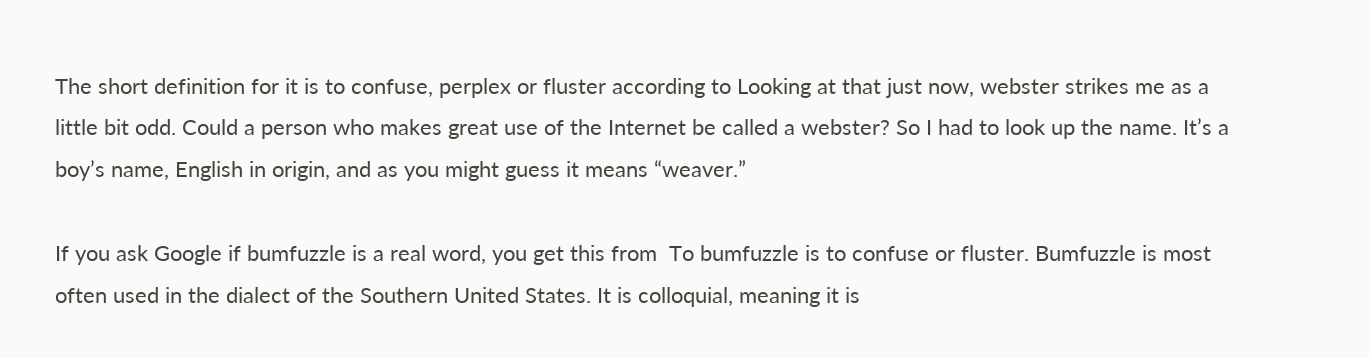The short definition for it is to confuse, perplex or fluster according to Looking at that just now, webster strikes me as a little bit odd. Could a person who makes great use of the Internet be called a webster? So I had to look up the name. It’s a boy’s name, English in origin, and as you might guess it means “weaver.”

If you ask Google if bumfuzzle is a real word, you get this from  To bumfuzzle is to confuse or fluster. Bumfuzzle is most often used in the dialect of the Southern United States. It is colloquial, meaning it is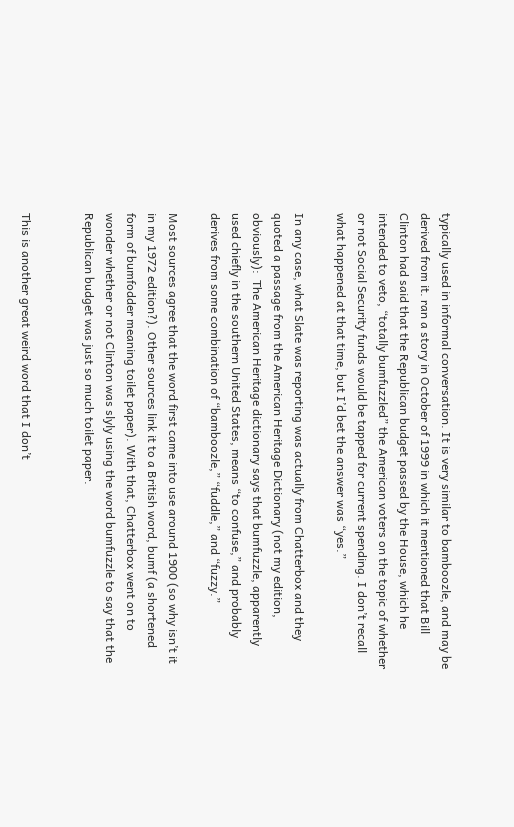typically used in informal conversation. It is very similar to bamboozle, and may be derived from it. ran a story in October of 1999 in which it mentioned that Bill Clinton had said that the Republican budget passed by the House, which he intended to veto, “totally bumfuzzled” the American voters on the topic of whether or not Social Security funds would be tapped for current spending. I don’t recall what happened at that time, but I’d bet the answer was “yes.”

In any case, what Slate was reporting was actually from Chatterbox and they quoted a passage from the American Heritage Dictionary (not my edition, obviously):  The American Heritage dictionary says that bumfuzzle, apparently used chiefly in the southern United States, means “to confuse,” and probably derives from some combination of “bamboozle,” “fuddle,” and “fuzzy.”

Most sources agree that the word first came into use around 1900 (so why isn’t it in my 1972 edition?). Other sources link it to a British word, bumf (a shortened form of bumfodder meaning toilet paper). With that, Chatterbox went on to wonder whether or not Clinton was slyly using the word bumfuzzle to say that the Republican budget was just so much toilet paper.


This is another great weird word that I don’t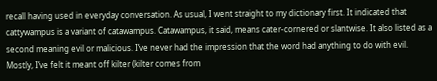recall having used in everyday conversation. As usual, I went straight to my dictionary first. It indicated that cattywampus is a variant of catawampus. Catawampus, it said, means cater-cornered or slantwise. It also listed as a second meaning evil or malicious. I’ve never had the impression that the word had anything to do with evil. Mostly, I’ve felt it meant off kilter (kilter comes from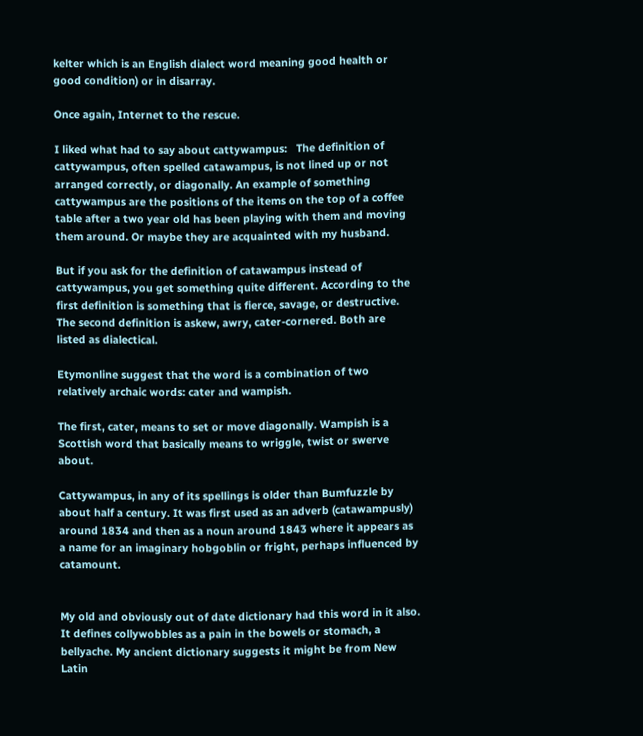kelter which is an English dialect word meaning good health or good condition) or in disarray.

Once again, Internet to the rescue.

I liked what had to say about cattywampus:   The definition of cattywampus, often spelled catawampus, is not lined up or not arranged correctly, or diagonally. An example of something cattywampus are the positions of the items on the top of a coffee table after a two year old has been playing with them and moving them around. Or maybe they are acquainted with my husband.

But if you ask for the definition of catawampus instead of cattywampus, you get something quite different. According to the first definition is something that is fierce, savage, or destructive. The second definition is askew, awry, cater-cornered. Both are listed as dialectical.

Etymonline suggest that the word is a combination of two relatively archaic words: cater and wampish.

The first, cater, means to set or move diagonally. Wampish is a Scottish word that basically means to wriggle, twist or swerve about.

Cattywampus, in any of its spellings is older than Bumfuzzle by about half a century. It was first used as an adverb (catawampusly) around 1834 and then as a noun around 1843 where it appears as a name for an imaginary hobgoblin or fright, perhaps influenced by catamount.


My old and obviously out of date dictionary had this word in it also. It defines collywobbles as a pain in the bowels or stomach, a bellyache. My ancient dictionary suggests it might be from New Latin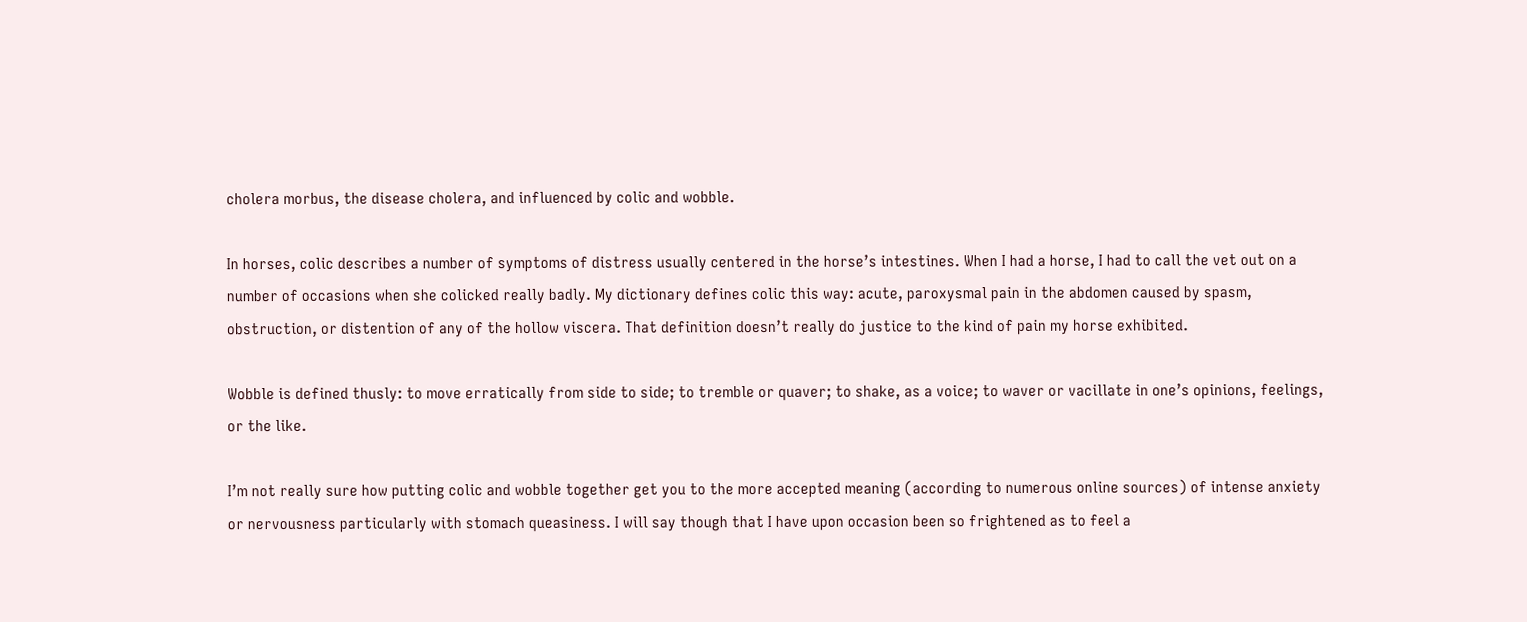cholera morbus, the disease cholera, and influenced by colic and wobble.

In horses, colic describes a number of symptoms of distress usually centered in the horse’s intestines. When I had a horse, I had to call the vet out on a number of occasions when she colicked really badly. My dictionary defines colic this way: acute, paroxysmal pain in the abdomen caused by spasm, obstruction, or distention of any of the hollow viscera. That definition doesn’t really do justice to the kind of pain my horse exhibited.

Wobble is defined thusly: to move erratically from side to side; to tremble or quaver; to shake, as a voice; to waver or vacillate in one’s opinions, feelings, or the like.

I’m not really sure how putting colic and wobble together get you to the more accepted meaning (according to numerous online sources) of intense anxiety or nervousness particularly with stomach queasiness. I will say though that I have upon occasion been so frightened as to feel a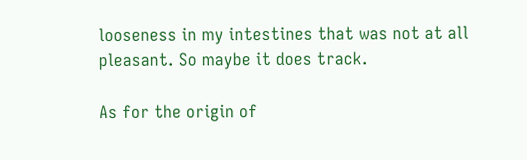looseness in my intestines that was not at all pleasant. So maybe it does track.

As for the origin of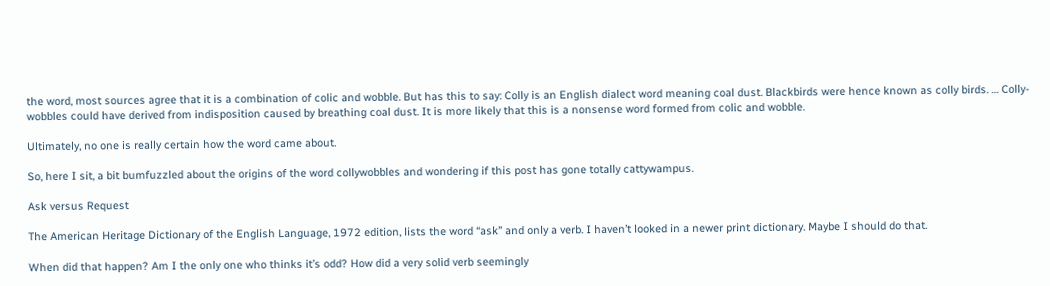the word, most sources agree that it is a combination of colic and wobble. But has this to say: Colly is an English dialect word meaning coal dust. Blackbirds were hence known as colly birds. … Colly-wobbles could have derived from indisposition caused by breathing coal dust. It is more likely that this is a nonsense word formed from colic and wobble.

Ultimately, no one is really certain how the word came about.

So, here I sit, a bit bumfuzzled about the origins of the word collywobbles and wondering if this post has gone totally cattywampus.

Ask versus Request

The American Heritage Dictionary of the English Language, 1972 edition, lists the word “ask” and only a verb. I haven’t looked in a newer print dictionary. Maybe I should do that.

When did that happen? Am I the only one who thinks it’s odd? How did a very solid verb seemingly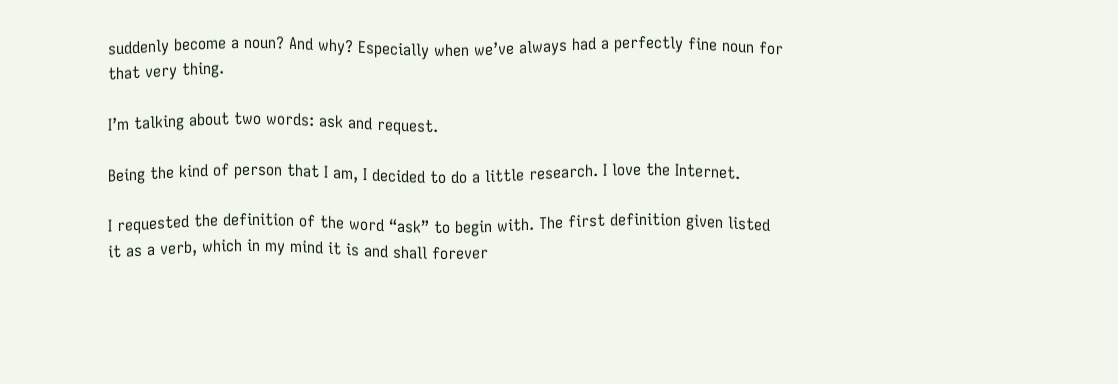suddenly become a noun? And why? Especially when we’ve always had a perfectly fine noun for that very thing.

I’m talking about two words: ask and request.

Being the kind of person that I am, I decided to do a little research. I love the Internet.

I requested the definition of the word “ask” to begin with. The first definition given listed it as a verb, which in my mind it is and shall forever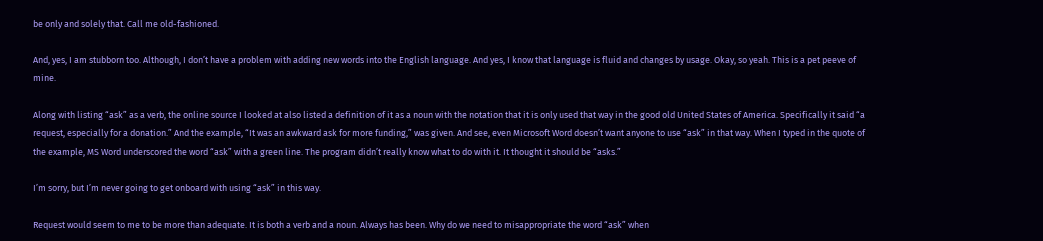be only and solely that. Call me old-fashioned.

And, yes, I am stubborn too. Although, I don’t have a problem with adding new words into the English language. And yes, I know that language is fluid and changes by usage. Okay, so yeah. This is a pet peeve of mine.

Along with listing “ask” as a verb, the online source I looked at also listed a definition of it as a noun with the notation that it is only used that way in the good old United States of America. Specifically it said “a request, especially for a donation.” And the example, “It was an awkward ask for more funding,” was given. And see, even Microsoft Word doesn’t want anyone to use “ask” in that way. When I typed in the quote of the example, MS Word underscored the word “ask” with a green line. The program didn’t really know what to do with it. It thought it should be “asks.”

I’m sorry, but I’m never going to get onboard with using “ask” in this way.

Request would seem to me to be more than adequate. It is both a verb and a noun. Always has been. Why do we need to misappropriate the word “ask” when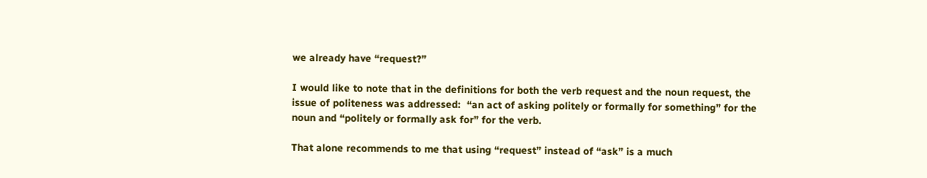we already have “request?”

I would like to note that in the definitions for both the verb request and the noun request, the issue of politeness was addressed:  “an act of asking politely or formally for something” for the noun and “politely or formally ask for” for the verb.

That alone recommends to me that using “request” instead of “ask” is a much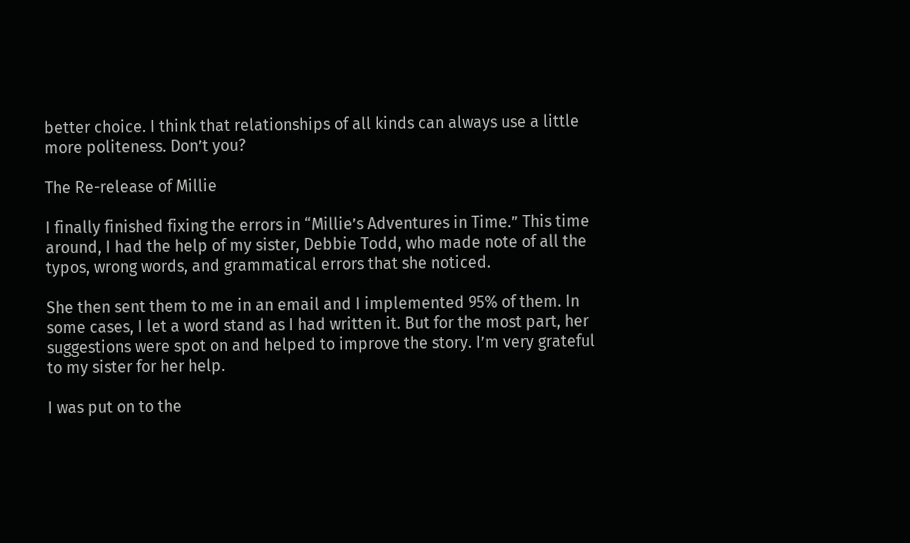better choice. I think that relationships of all kinds can always use a little more politeness. Don’t you?

The Re-release of Millie

I finally finished fixing the errors in “Millie’s Adventures in Time.” This time around, I had the help of my sister, Debbie Todd, who made note of all the typos, wrong words, and grammatical errors that she noticed.

She then sent them to me in an email and I implemented 95% of them. In some cases, I let a word stand as I had written it. But for the most part, her suggestions were spot on and helped to improve the story. I’m very grateful to my sister for her help.

I was put on to the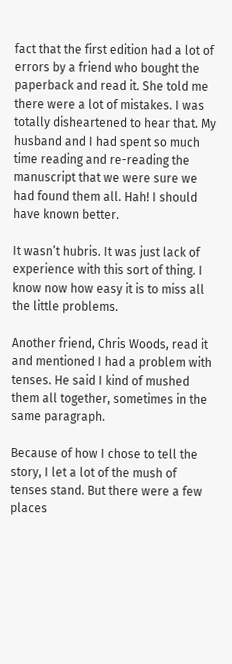fact that the first edition had a lot of errors by a friend who bought the paperback and read it. She told me there were a lot of mistakes. I was totally disheartened to hear that. My husband and I had spent so much time reading and re-reading the manuscript that we were sure we had found them all. Hah! I should have known better.

It wasn’t hubris. It was just lack of experience with this sort of thing. I know now how easy it is to miss all the little problems.

Another friend, Chris Woods, read it and mentioned I had a problem with tenses. He said I kind of mushed them all together, sometimes in the same paragraph.

Because of how I chose to tell the story, I let a lot of the mush of tenses stand. But there were a few places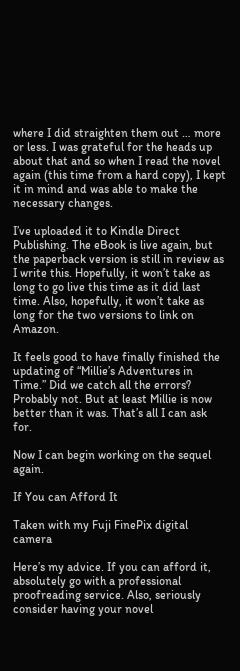where I did straighten them out … more or less. I was grateful for the heads up about that and so when I read the novel again (this time from a hard copy), I kept it in mind and was able to make the necessary changes.

I’ve uploaded it to Kindle Direct Publishing. The eBook is live again, but the paperback version is still in review as I write this. Hopefully, it won’t take as long to go live this time as it did last time. Also, hopefully, it won’t take as long for the two versions to link on Amazon.

It feels good to have finally finished the updating of “Millie’s Adventures in Time.” Did we catch all the errors? Probably not. But at least Millie is now better than it was. That’s all I can ask for.

Now I can begin working on the sequel again.

If You can Afford It

Taken with my Fuji FinePix digital camera

Here’s my advice. If you can afford it, absolutely go with a professional proofreading service. Also, seriously consider having your novel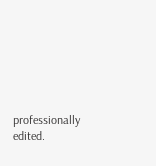professionally edited.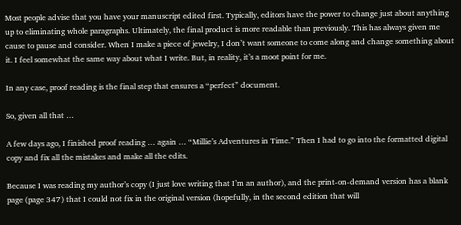Most people advise that you have your manuscript edited first. Typically, editors have the power to change just about anything up to eliminating whole paragraphs. Ultimately, the final product is more readable than previously. This has always given me cause to pause and consider. When I make a piece of jewelry, I don’t want someone to come along and change something about it. I feel somewhat the same way about what I write. But, in reality, it’s a moot point for me.

In any case, proof reading is the final step that ensures a “perfect” document.

So, given all that …

A few days ago, I finished proof reading … again … “Millie’s Adventures in Time.” Then I had to go into the formatted digital copy and fix all the mistakes and make all the edits.

Because I was reading my author’s copy (I just love writing that I’m an author), and the print-on-demand version has a blank page (page 347) that I could not fix in the original version (hopefully, in the second edition that will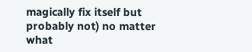magically fix itself but probably not) no matter what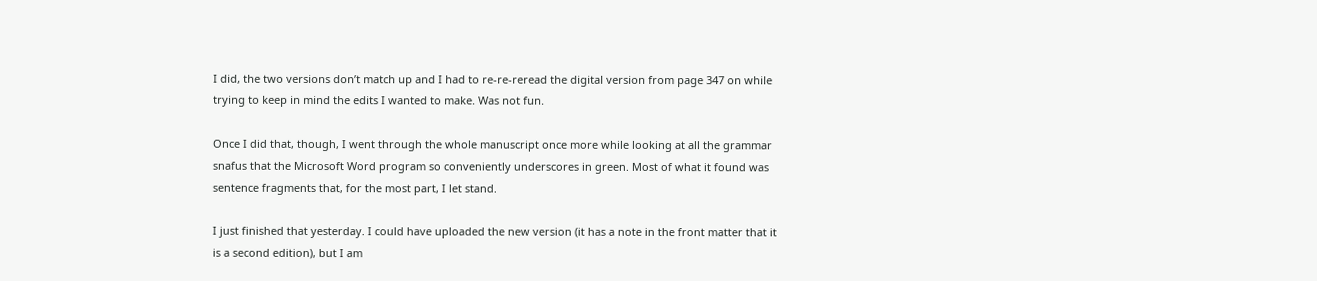I did, the two versions don’t match up and I had to re-re-reread the digital version from page 347 on while trying to keep in mind the edits I wanted to make. Was not fun.

Once I did that, though, I went through the whole manuscript once more while looking at all the grammar snafus that the Microsoft Word program so conveniently underscores in green. Most of what it found was sentence fragments that, for the most part, I let stand.

I just finished that yesterday. I could have uploaded the new version (it has a note in the front matter that it is a second edition), but I am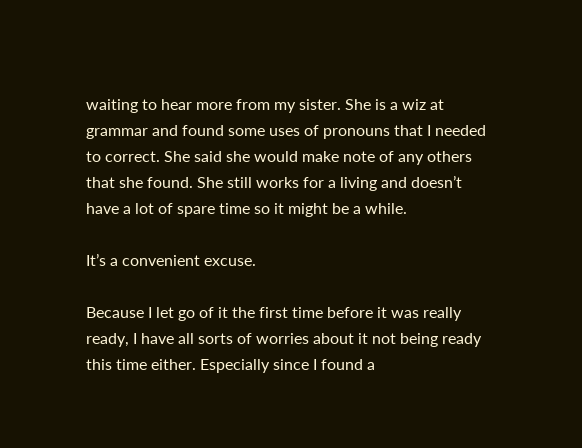waiting to hear more from my sister. She is a wiz at grammar and found some uses of pronouns that I needed to correct. She said she would make note of any others that she found. She still works for a living and doesn’t have a lot of spare time so it might be a while.

It’s a convenient excuse.

Because I let go of it the first time before it was really ready, I have all sorts of worries about it not being ready this time either. Especially since I found a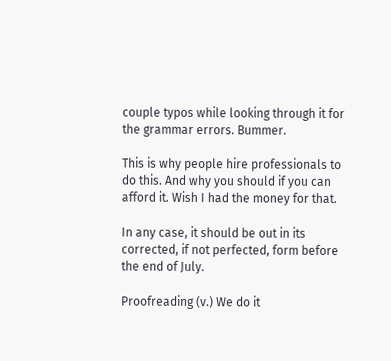couple typos while looking through it for the grammar errors. Bummer.

This is why people hire professionals to do this. And why you should if you can afford it. Wish I had the money for that.

In any case, it should be out in its corrected, if not perfected, form before the end of July.

Proofreading (v.) We do it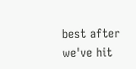best after we've hit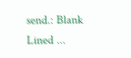send.: Blank Lined ...